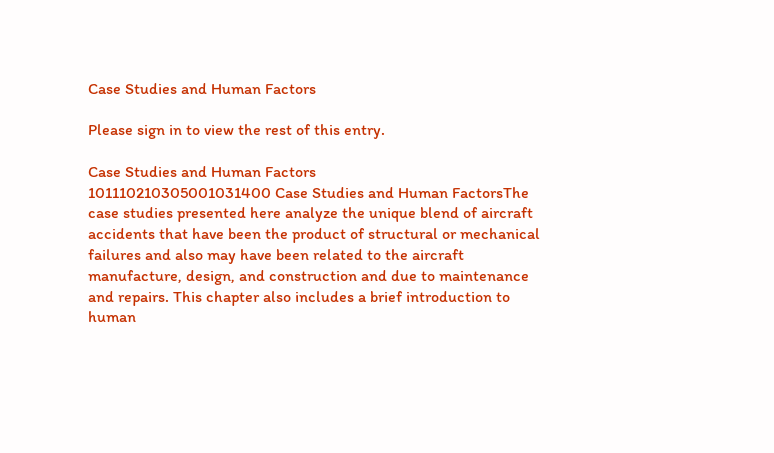Case Studies and Human Factors

Please sign in to view the rest of this entry.

Case Studies and Human Factors
101110210305001031400 Case Studies and Human FactorsThe case studies presented here analyze the unique blend of aircraft accidents that have been the product of structural or mechanical failures and also may have been related to the aircraft manufacture, design, and construction and due to maintenance and repairs. This chapter also includes a brief introduction to human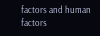factors and human factors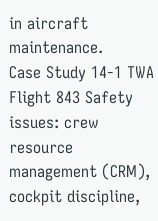in aircraft maintenance.
Case Study 14-1 TWA Flight 843 Safety issues: crew resource management (CRM), cockpit discipline,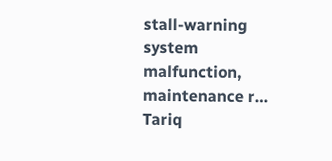stall-warning system malfunction, maintenance r…
Tariq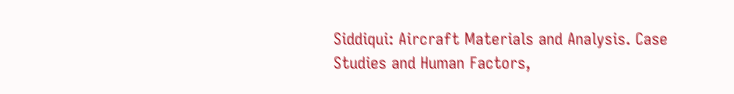Siddiqui: Aircraft Materials and Analysis. Case Studies and Human Factors,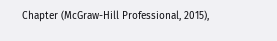Chapter (McGraw-Hill Professional, 2015),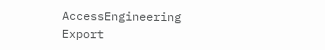AccessEngineering Export